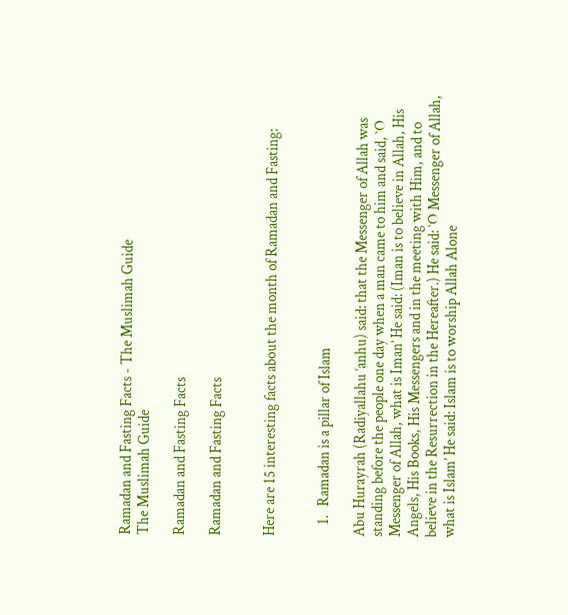Ramadan and Fasting Facts - The Muslimah Guide
The Muslimah Guide

Ramadan and Fasting Facts

Ramadan and Fasting Facts


Here are 15 interesting facts about the month of Ramadan and Fasting:


    1.   Ramadan is a pillar of Islam

Abu Hurayrah (Radiyallahu ‘anhu) said: that the Messenger of Allah was standing before the people one day when a man came to him and said, `O Messenger of Allah, what is Iman’ He said: (Iman is to believe in Allah, His Angels, His Books, His Messengers and in the meeting with Him, and to believe in the Resurrection in the Hereafter.) He said: `O Messenger of Allah, what is Islam’ He said: Islam is to worship Allah Alone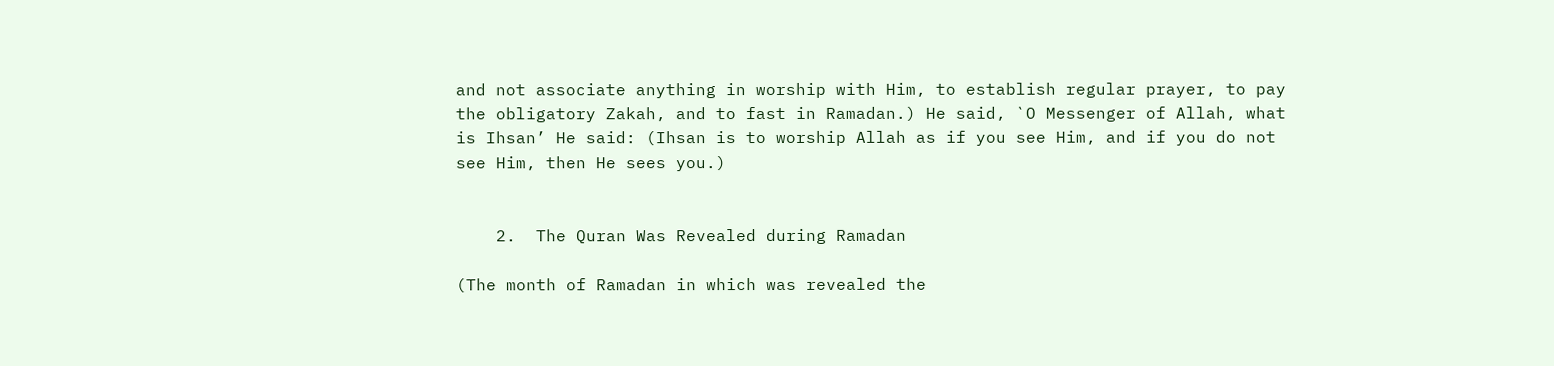and not associate anything in worship with Him, to establish regular prayer, to pay the obligatory Zakah, and to fast in Ramadan.) He said, `O Messenger of Allah, what is Ihsan’ He said: (Ihsan is to worship Allah as if you see Him, and if you do not see Him, then He sees you.)


    2.  The Quran Was Revealed during Ramadan

(The month of Ramadan in which was revealed the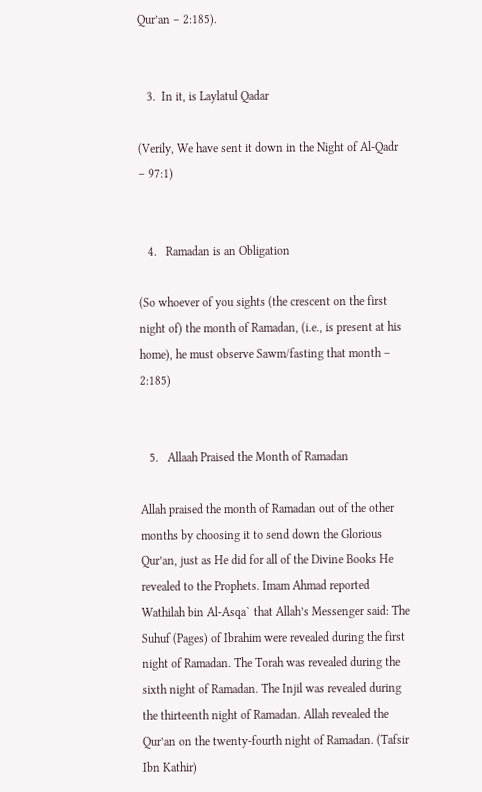Qur’an – 2:185).


   3.  In it, is Laylatul Qadar

(Verily, We have sent it down in the Night of Al-Qadr – 97:1)


   4.   Ramadan is an Obligation

(So whoever of you sights (the crescent on the first night of) the month of Ramadan, (i.e., is present at his home), he must observe Sawm/fasting that month – 2:185)


   5.   Allaah Praised the Month of Ramadan

Allah praised the month of Ramadan out of the other months by choosing it to send down the Glorious Qur’an, just as He did for all of the Divine Books He revealed to the Prophets. Imam Ahmad reported Wathilah bin Al-Asqa` that Allah’s Messenger said: The Suhuf (Pages) of Ibrahim were revealed during the first night of Ramadan. The Torah was revealed during the sixth night of Ramadan. The Injil was revealed during the thirteenth night of Ramadan. Allah revealed the Qur’an on the twenty-fourth night of Ramadan. (Tafsir Ibn Kathir)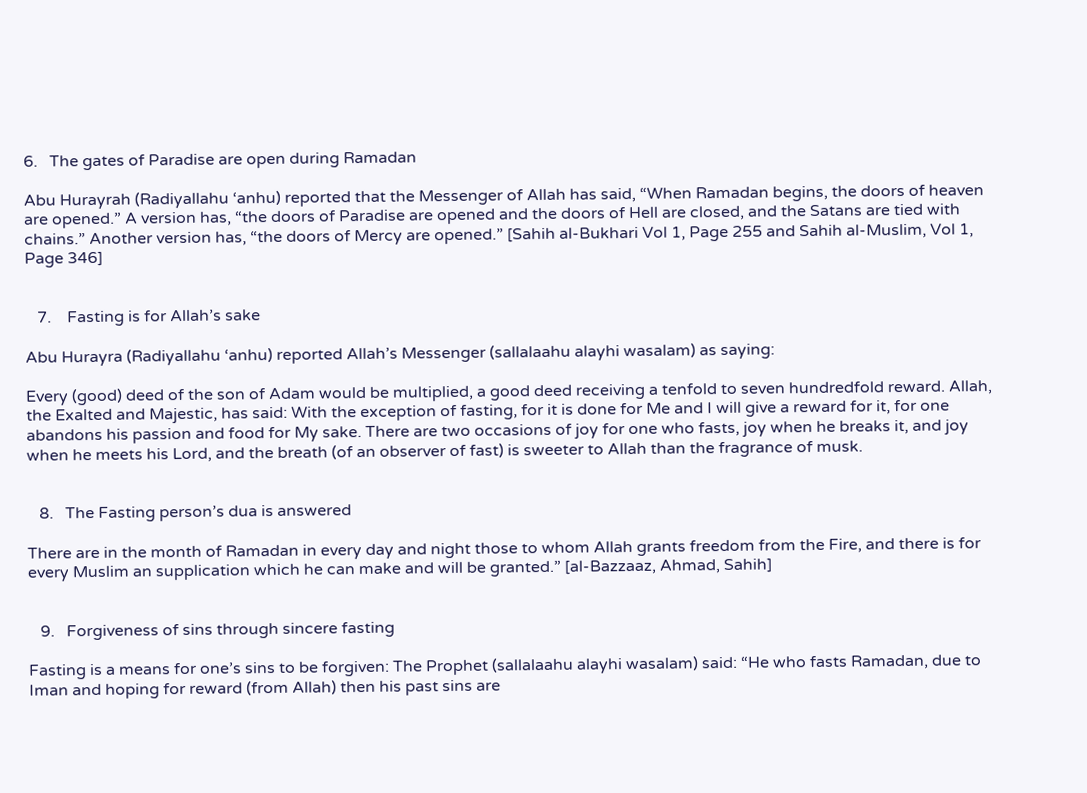6.   The gates of Paradise are open during Ramadan

Abu Hurayrah (Radiyallahu ‘anhu) reported that the Messenger of Allah has said, “When Ramadan begins, the doors of heaven are opened.” A version has, “the doors of Paradise are opened and the doors of Hell are closed, and the Satans are tied with chains.” Another version has, “the doors of Mercy are opened.” [Sahih al-Bukhari Vol 1, Page 255 and Sahih al-Muslim, Vol 1, Page 346]


   7.    Fasting is for Allah’s sake

Abu Hurayra (Radiyallahu ‘anhu) reported Allah’s Messenger (sallalaahu alayhi wasalam) as saying:

Every (good) deed of the son of Adam would be multiplied, a good deed receiving a tenfold to seven hundredfold reward. Allah, the Exalted and Majestic, has said: With the exception of fasting, for it is done for Me and I will give a reward for it, for one abandons his passion and food for My sake. There are two occasions of joy for one who fasts, joy when he breaks it, and joy when he meets his Lord, and the breath (of an observer of fast) is sweeter to Allah than the fragrance of musk.


   8.   The Fasting person’s dua is answered

There are in the month of Ramadan in every day and night those to whom Allah grants freedom from the Fire, and there is for every Muslim an supplication which he can make and will be granted.” [al-Bazzaaz, Ahmad, Sahih]


   9.   Forgiveness of sins through sincere fasting

Fasting is a means for one’s sins to be forgiven: The Prophet (sallalaahu alayhi wasalam) said: “He who fasts Ramadan, due to Iman and hoping for reward (from Allah) then his past sins are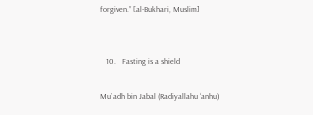forgiven.” [al-Bukhari, Muslim]


   10.   Fasting is a shield

Mu`adh bin Jabal (Radiyallahu ‘anhu)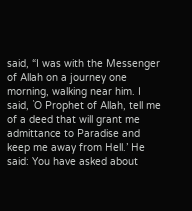said, “I was with the Messenger of Allah on a journey one morning, walking near him. I said, `O Prophet of Allah, tell me of a deed that will grant me admittance to Paradise and keep me away from Hell.’ He said: You have asked about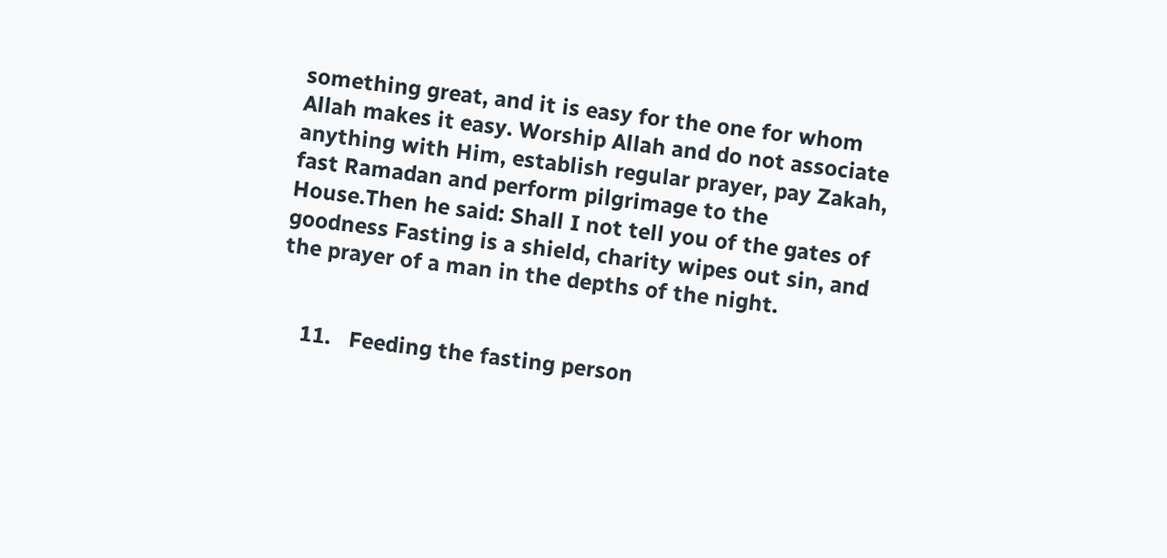something great, and it is easy for the one for whom Allah makes it easy. Worship Allah and do not associate anything with Him, establish regular prayer, pay Zakah, fast Ramadan and perform pilgrimage to the House.Then he said: Shall I not tell you of the gates of goodness Fasting is a shield, charity wipes out sin, and the prayer of a man in the depths of the night.


    11.   Feeding the fasting person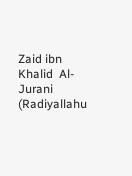Zaid ibn Khalid  Al-Jurani (Radiyallahu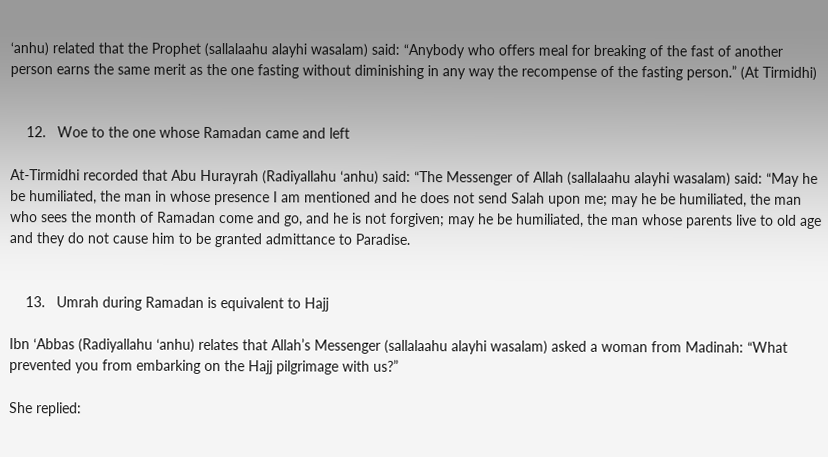‘anhu) related that the Prophet (sallalaahu alayhi wasalam) said: “Anybody who offers meal for breaking of the fast of another person earns the same merit as the one fasting without diminishing in any way the recompense of the fasting person.” (At Tirmidhi)


    12.   Woe to the one whose Ramadan came and left

At-Tirmidhi recorded that Abu Hurayrah (Radiyallahu ‘anhu) said: “The Messenger of Allah (sallalaahu alayhi wasalam) said: “May he be humiliated, the man in whose presence I am mentioned and he does not send Salah upon me; may he be humiliated, the man who sees the month of Ramadan come and go, and he is not forgiven; may he be humiliated, the man whose parents live to old age and they do not cause him to be granted admittance to Paradise.


    13.   Umrah during Ramadan is equivalent to Hajj

Ibn ‘Abbas (Radiyallahu ‘anhu) relates that Allah’s Messenger (sallalaahu alayhi wasalam) asked a woman from Madinah: “What prevented you from embarking on the Hajj pilgrimage with us?”

She replied: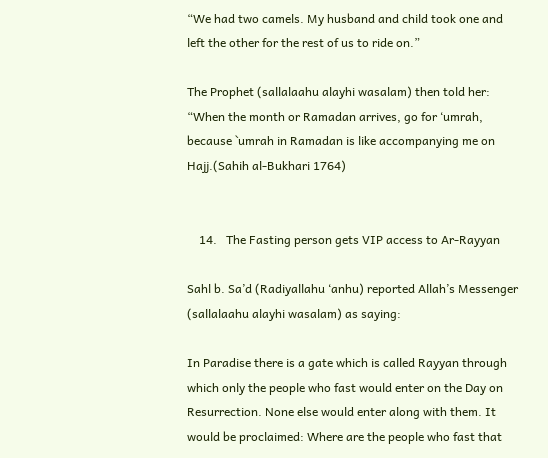“We had two camels. My husband and child took one and left the other for the rest of us to ride on.”

The Prophet (sallalaahu alayhi wasalam) then told her: “When the month or Ramadan arrives, go for ‘umrah, because `umrah in Ramadan is like accompanying me on Hajj.(Sahih al-Bukhari 1764)


    14.   The Fasting person gets VIP access to Ar-Rayyan

Sahl b. Sa’d (Radiyallahu ‘anhu) reported Allah’s Messenger (sallalaahu alayhi wasalam) as saying:

In Paradise there is a gate which is called Rayyan through which only the people who fast would enter on the Day on Resurrection. None else would enter along with them. It would be proclaimed: Where are the people who fast that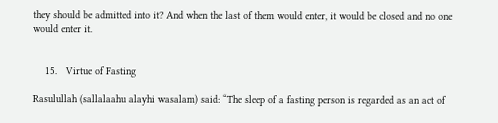they should be admitted into it? And when the last of them would enter, it would be closed and no one would enter it.


    15.   Virtue of Fasting

Rasulullah (sallalaahu alayhi wasalam) said: “The sleep of a fasting person is regarded as an act of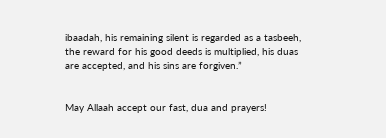ibaadah, his remaining silent is regarded as a tasbeeh, the reward for his good deeds is multiplied, his duas are accepted, and his sins are forgiven.”


May Allaah accept our fast, dua and prayers!